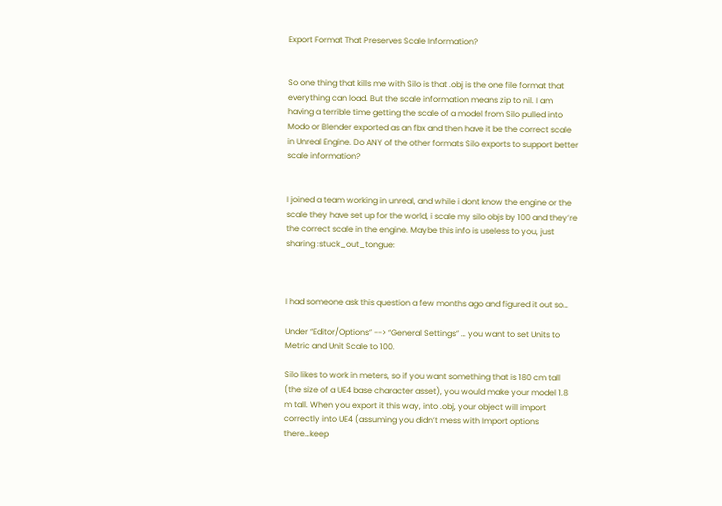Export Format That Preserves Scale Information?


So one thing that kills me with Silo is that .obj is the one file format that everything can load. But the scale information means zip to nil. I am having a terrible time getting the scale of a model from Silo pulled into Modo or Blender exported as an fbx and then have it be the correct scale in Unreal Engine. Do ANY of the other formats Silo exports to support better scale information?


I joined a team working in unreal, and while i dont know the engine or the scale they have set up for the world, i scale my silo objs by 100 and they’re the correct scale in the engine. Maybe this info is useless to you, just sharing :stuck_out_tongue:



I had someone ask this question a few months ago and figured it out so…

Under “Editor/Options” --> “General Settings” … you want to set Units to Metric and Unit Scale to 100.

Silo likes to work in meters, so if you want something that is 180 cm tall (the size of a UE4 base character asset), you would make your model 1.8 m tall. When you export it this way, into .obj, your object will import correctly into UE4 (assuming you didn’t mess with Import options there…keep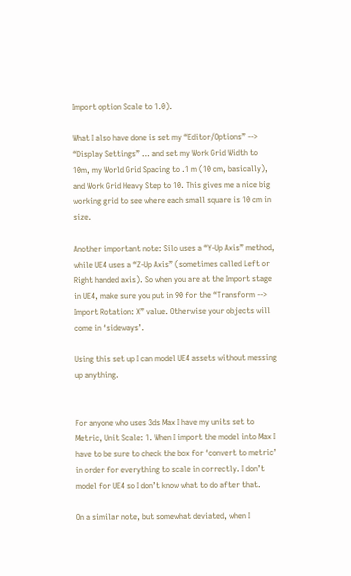Import option Scale to 1.0).

What I also have done is set my “Editor/Options” --> “Display Settings” … and set my Work Grid Width to 10m, my World Grid Spacing to .1 m (10 cm, basically), and Work Grid Heavy Step to 10. This gives me a nice big working grid to see where each small square is 10 cm in size.

Another important note: Silo uses a “Y-Up Axis” method, while UE4 uses a “Z-Up Axis” (sometimes called Left or Right handed axis). So when you are at the Import stage in UE4, make sure you put in 90 for the “Transform --> Import Rotation: X” value. Otherwise your objects will come in ‘sideways’.

Using this set up I can model UE4 assets without messing up anything.


For anyone who uses 3ds Max I have my units set to Metric, Unit Scale: 1. When I import the model into Max I have to be sure to check the box for ‘convert to metric’ in order for everything to scale in correctly. I don’t model for UE4 so I don’t know what to do after that.

On a similar note, but somewhat deviated, when I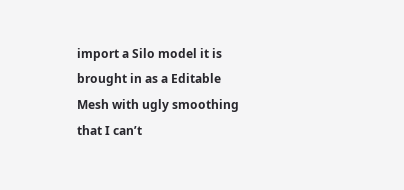import a Silo model it is brought in as a Editable Mesh with ugly smoothing that I can’t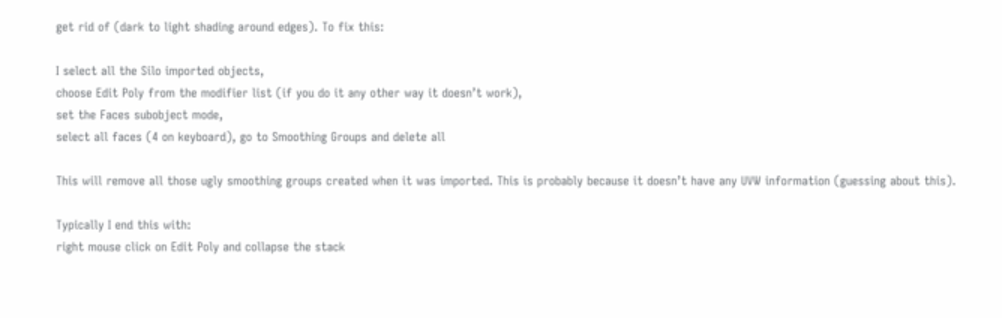get rid of (dark to light shading around edges). To fix this:

I select all the Silo imported objects,
choose Edit Poly from the modifier list (if you do it any other way it doesn’t work),
set the Faces subobject mode,
select all faces (4 on keyboard), go to Smoothing Groups and delete all

This will remove all those ugly smoothing groups created when it was imported. This is probably because it doesn’t have any UVW information (guessing about this).

Typically I end this with:
right mouse click on Edit Poly and collapse the stack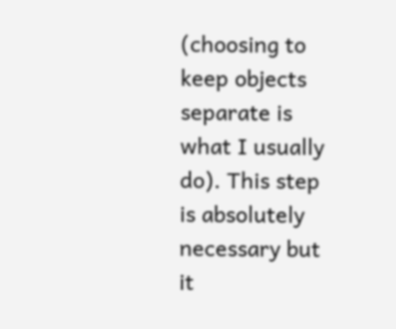(choosing to keep objects separate is what I usually do). This step is absolutely necessary but it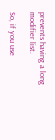prevents having a long modifier list.

So, if you use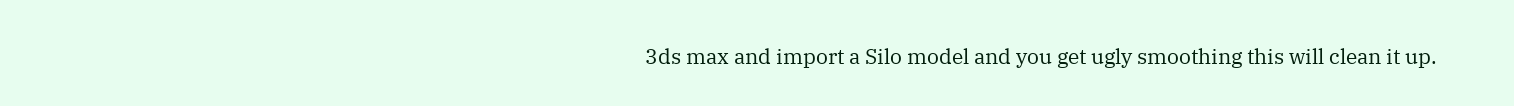3ds max and import a Silo model and you get ugly smoothing this will clean it up.